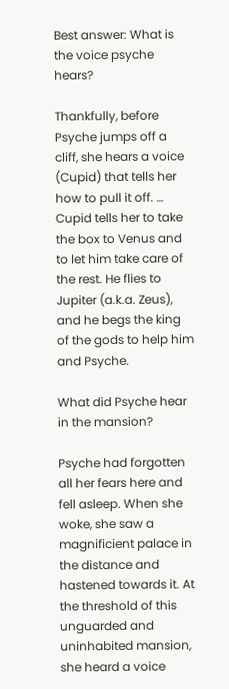Best answer: What is the voice psyche hears?

Thankfully, before Psyche jumps off a cliff, she hears a voice (Cupid) that tells her how to pull it off. … Cupid tells her to take the box to Venus and to let him take care of the rest. He flies to Jupiter (a.k.a. Zeus), and he begs the king of the gods to help him and Psyche.

What did Psyche hear in the mansion?

Psyche had forgotten all her fears here and fell asleep. When she woke, she saw a magnificient palace in the distance and hastened towards it. At the threshold of this unguarded and uninhabited mansion, she heard a voice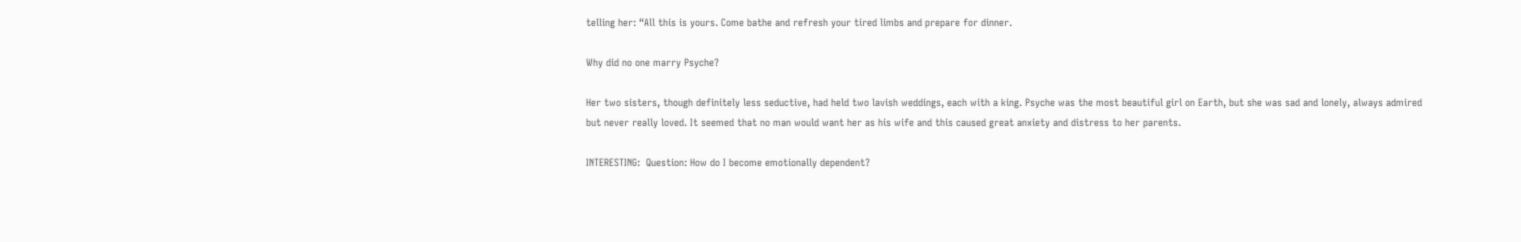telling her: “All this is yours. Come bathe and refresh your tired limbs and prepare for dinner.

Why did no one marry Psyche?

Her two sisters, though definitely less seductive, had held two lavish weddings, each with a king. Psyche was the most beautiful girl on Earth, but she was sad and lonely, always admired but never really loved. It seemed that no man would want her as his wife and this caused great anxiety and distress to her parents.

INTERESTING:  Question: How do I become emotionally dependent?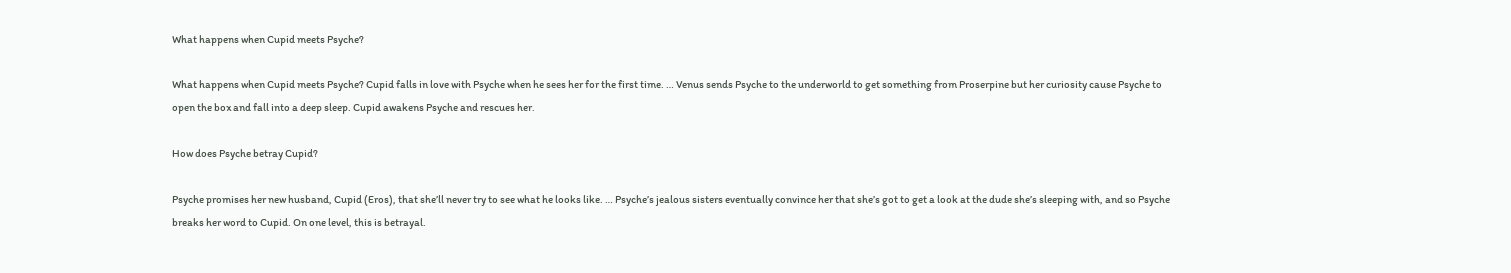What happens when Cupid meets Psyche?

What happens when Cupid meets Psyche? Cupid falls in love with Psyche when he sees her for the first time. … Venus sends Psyche to the underworld to get something from Proserpine but her curiosity cause Psyche to open the box and fall into a deep sleep. Cupid awakens Psyche and rescues her.

How does Psyche betray Cupid?

Psyche promises her new husband, Cupid (Eros), that she’ll never try to see what he looks like. … Psyche’s jealous sisters eventually convince her that she’s got to get a look at the dude she’s sleeping with, and so Psyche breaks her word to Cupid. On one level, this is betrayal.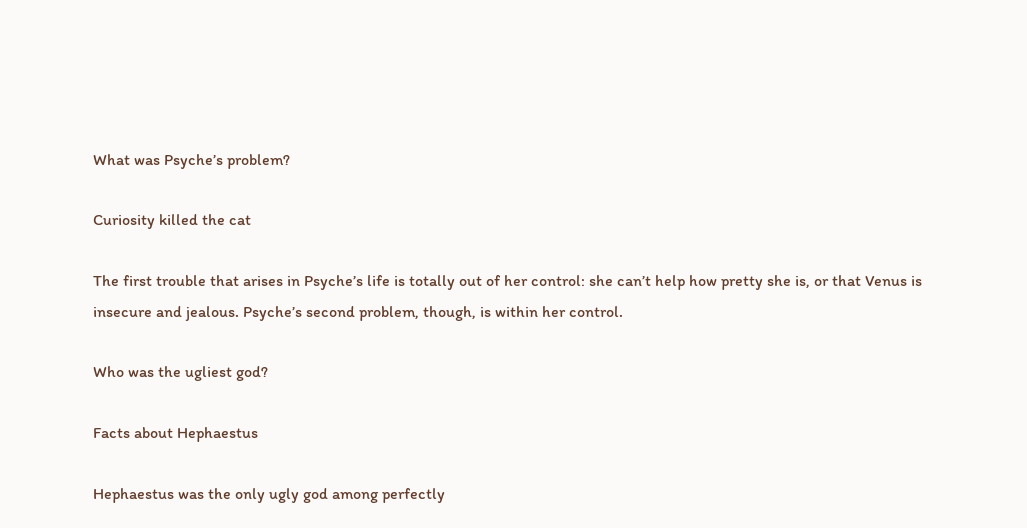What was Psyche’s problem?

Curiosity killed the cat

The first trouble that arises in Psyche’s life is totally out of her control: she can’t help how pretty she is, or that Venus is insecure and jealous. Psyche’s second problem, though, is within her control.

Who was the ugliest god?

Facts about Hephaestus

Hephaestus was the only ugly god among perfectly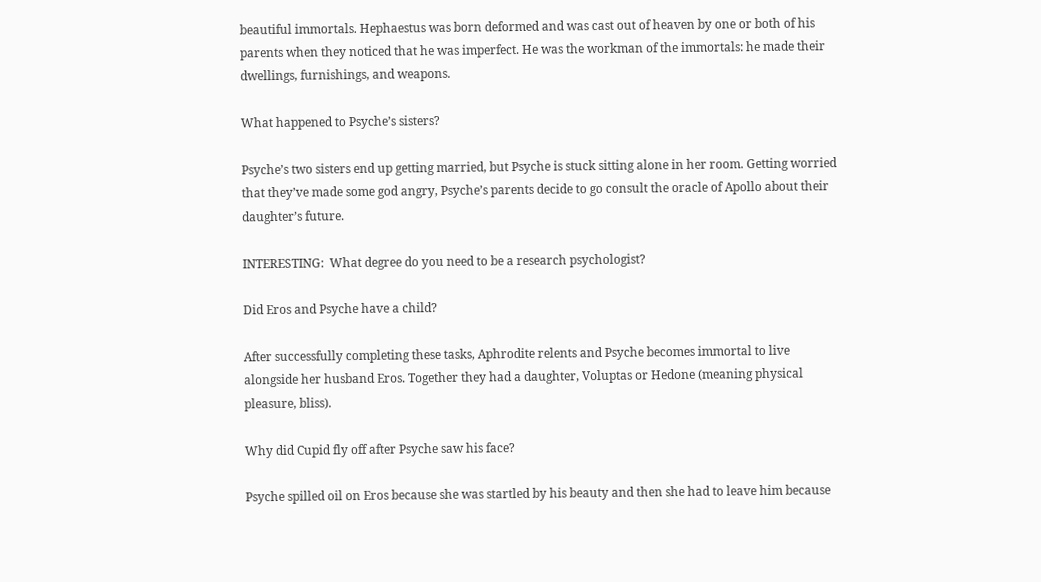beautiful immortals. Hephaestus was born deformed and was cast out of heaven by one or both of his parents when they noticed that he was imperfect. He was the workman of the immortals: he made their dwellings, furnishings, and weapons.

What happened to Psyche’s sisters?

Psyche’s two sisters end up getting married, but Psyche is stuck sitting alone in her room. Getting worried that they’ve made some god angry, Psyche’s parents decide to go consult the oracle of Apollo about their daughter’s future.

INTERESTING:  What degree do you need to be a research psychologist?

Did Eros and Psyche have a child?

After successfully completing these tasks, Aphrodite relents and Psyche becomes immortal to live alongside her husband Eros. Together they had a daughter, Voluptas or Hedone (meaning physical pleasure, bliss).

Why did Cupid fly off after Psyche saw his face?

Psyche spilled oil on Eros because she was startled by his beauty and then she had to leave him because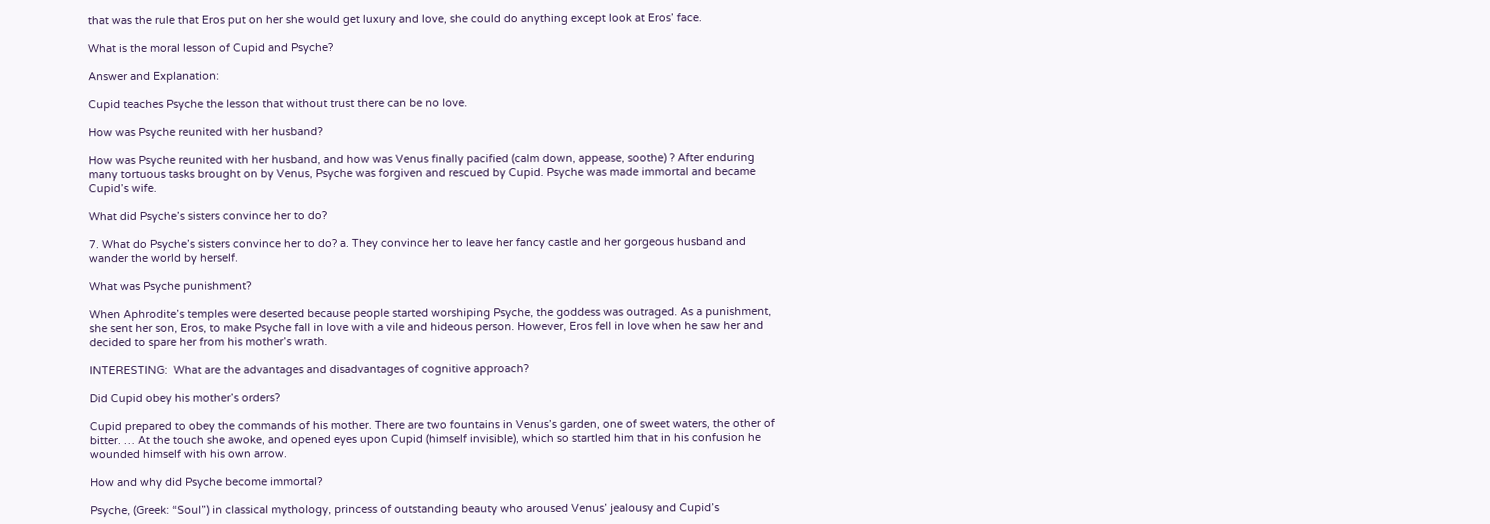that was the rule that Eros put on her she would get luxury and love, she could do anything except look at Eros’ face.

What is the moral lesson of Cupid and Psyche?

Answer and Explanation:

Cupid teaches Psyche the lesson that without trust there can be no love.

How was Psyche reunited with her husband?

How was Psyche reunited with her husband, and how was Venus finally pacified (calm down, appease, soothe) ? After enduring many tortuous tasks brought on by Venus, Psyche was forgiven and rescued by Cupid. Psyche was made immortal and became Cupid’s wife.

What did Psyche’s sisters convince her to do?

7. What do Psyche’s sisters convince her to do? a. They convince her to leave her fancy castle and her gorgeous husband and wander the world by herself.

What was Psyche punishment?

When Aphrodite’s temples were deserted because people started worshiping Psyche, the goddess was outraged. As a punishment, she sent her son, Eros, to make Psyche fall in love with a vile and hideous person. However, Eros fell in love when he saw her and decided to spare her from his mother’s wrath.

INTERESTING:  What are the advantages and disadvantages of cognitive approach?

Did Cupid obey his mother’s orders?

Cupid prepared to obey the commands of his mother. There are two fountains in Venus’s garden, one of sweet waters, the other of bitter. … At the touch she awoke, and opened eyes upon Cupid (himself invisible), which so startled him that in his confusion he wounded himself with his own arrow.

How and why did Psyche become immortal?

Psyche, (Greek: “Soul”) in classical mythology, princess of outstanding beauty who aroused Venus’ jealousy and Cupid’s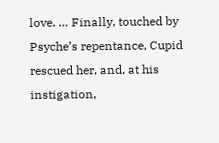love. … Finally, touched by Psyche’s repentance, Cupid rescued her, and, at his instigation,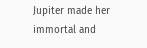Jupiter made her immortal and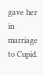gave her in marriage to Cupid.